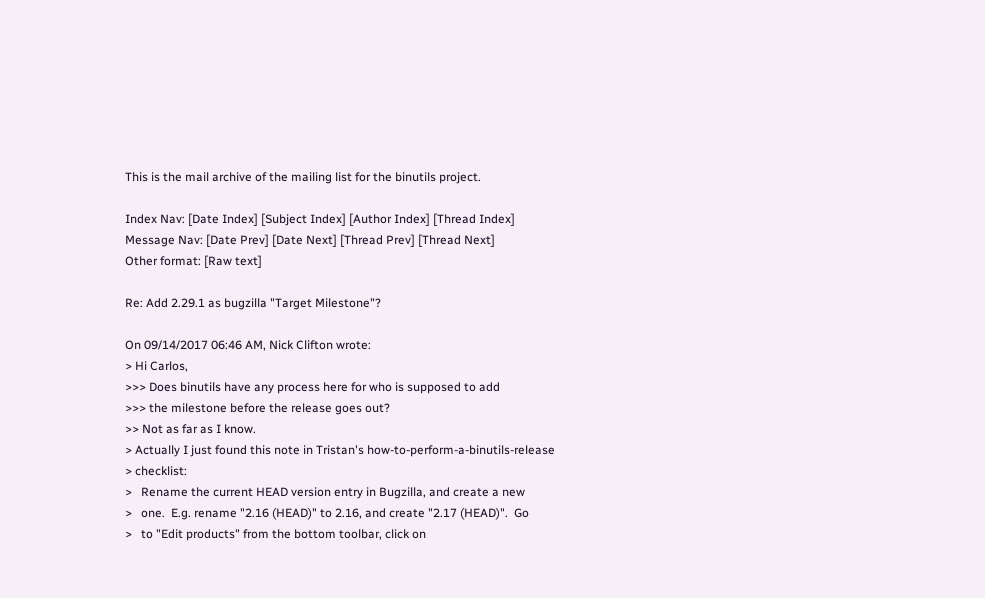This is the mail archive of the mailing list for the binutils project.

Index Nav: [Date Index] [Subject Index] [Author Index] [Thread Index]
Message Nav: [Date Prev] [Date Next] [Thread Prev] [Thread Next]
Other format: [Raw text]

Re: Add 2.29.1 as bugzilla "Target Milestone"?

On 09/14/2017 06:46 AM, Nick Clifton wrote:
> Hi Carlos,
>>> Does binutils have any process here for who is supposed to add
>>> the milestone before the release goes out?
>> Not as far as I know.
> Actually I just found this note in Tristan's how-to-perform-a-binutils-release
> checklist:
>   Rename the current HEAD version entry in Bugzilla, and create a new
>   one.  E.g. rename "2.16 (HEAD)" to 2.16, and create "2.17 (HEAD)".  Go
>   to "Edit products" from the bottom toolbar, click on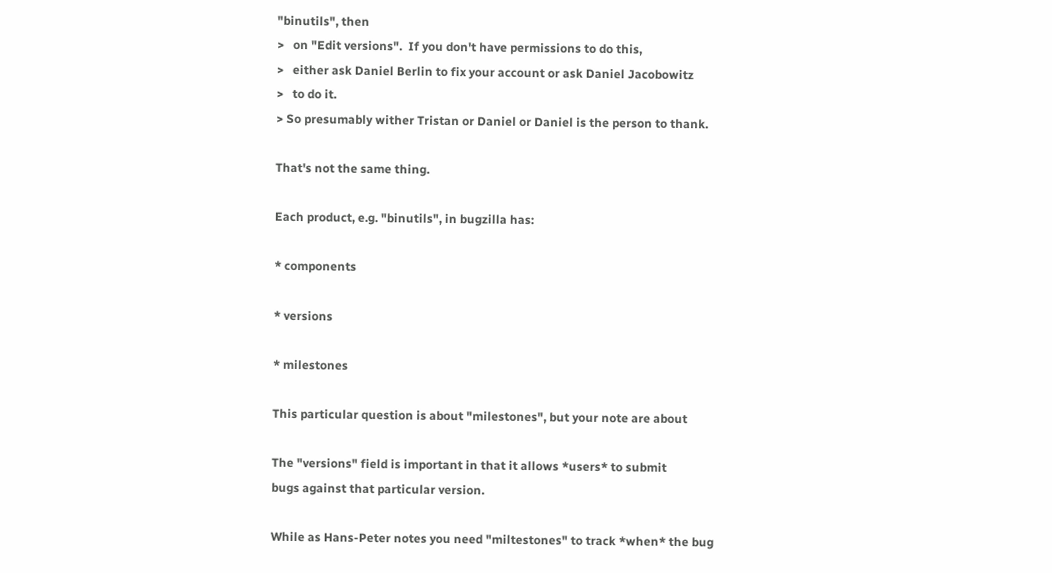"binutils", then
>   on "Edit versions".  If you don't have permissions to do this,
>   either ask Daniel Berlin to fix your account or ask Daniel Jacobowitz
>   to do it.
> So presumably wither Tristan or Daniel or Daniel is the person to thank.

That's not the same thing.

Each product, e.g. "binutils", in bugzilla has:

* components

* versions

* milestones

This particular question is about "milestones", but your note are about

The "versions" field is important in that it allows *users* to submit
bugs against that particular version.

While as Hans-Peter notes you need "miltestones" to track *when* the bug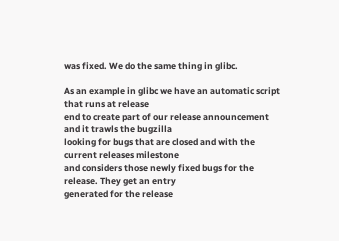was fixed. We do the same thing in glibc.

As an example in glibc we have an automatic script that runs at release
end to create part of our release announcement and it trawls the bugzilla
looking for bugs that are closed and with the current releases milestone
and considers those newly fixed bugs for the release. They get an entry
generated for the release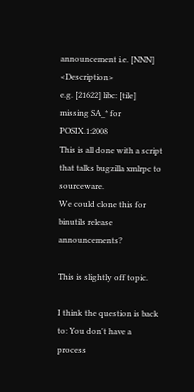announcement i.e. [NNN] <Description>
e.g. [21622] libc: [tile] missing SA_* for POSIX.1:2008
This is all done with a script that talks bugzilla xmlrpc to sourceware.
We could clone this for binutils release announcements?

This is slightly off topic.

I think the question is back to: You don't have a process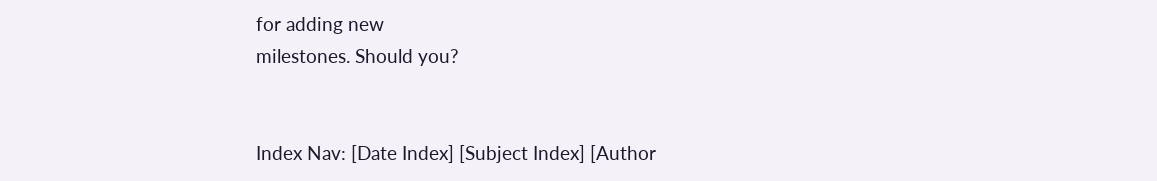for adding new
milestones. Should you?


Index Nav: [Date Index] [Subject Index] [Author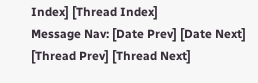Index] [Thread Index]
Message Nav: [Date Prev] [Date Next] [Thread Prev] [Thread Next]